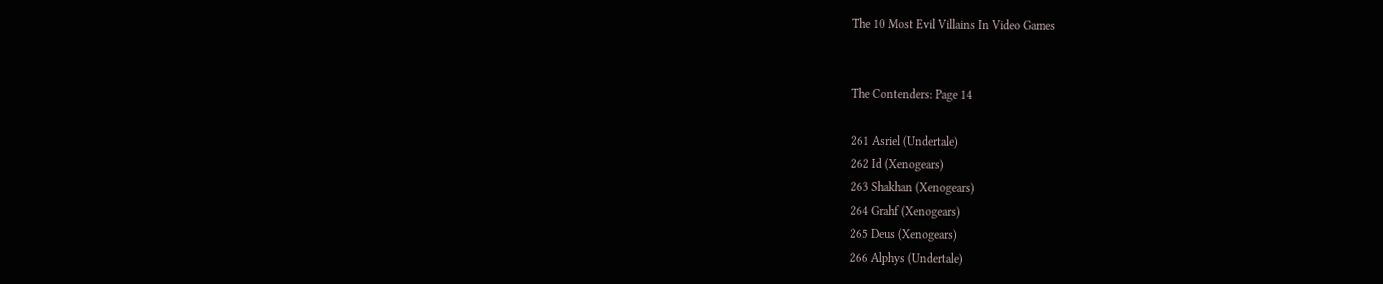The 10 Most Evil Villains In Video Games


The Contenders: Page 14

261 Asriel (Undertale)
262 Id (Xenogears)
263 Shakhan (Xenogears)
264 Grahf (Xenogears)
265 Deus (Xenogears)
266 Alphys (Undertale)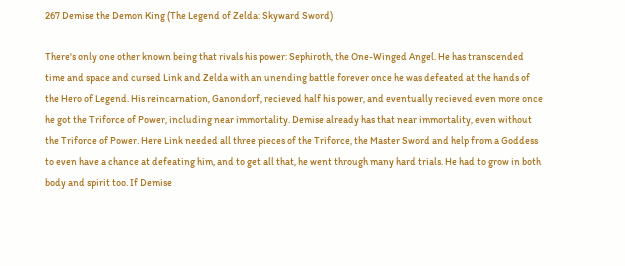267 Demise the Demon King (The Legend of Zelda: Skyward Sword)

There's only one other known being that rivals his power: Sephiroth, the One-Winged Angel. He has transcended time and space and cursed Link and Zelda with an unending battle forever once he was defeated at the hands of the Hero of Legend. His reincarnation, Ganondorf, recieved half his power, and eventually recieved even more once he got the Triforce of Power, including near immortality. Demise already has that near immortality, even without the Triforce of Power. Here Link needed all three pieces of the Triforce, the Master Sword and help from a Goddess to even have a chance at defeating him, and to get all that, he went through many hard trials. He had to grow in both body and spirit too. If Demise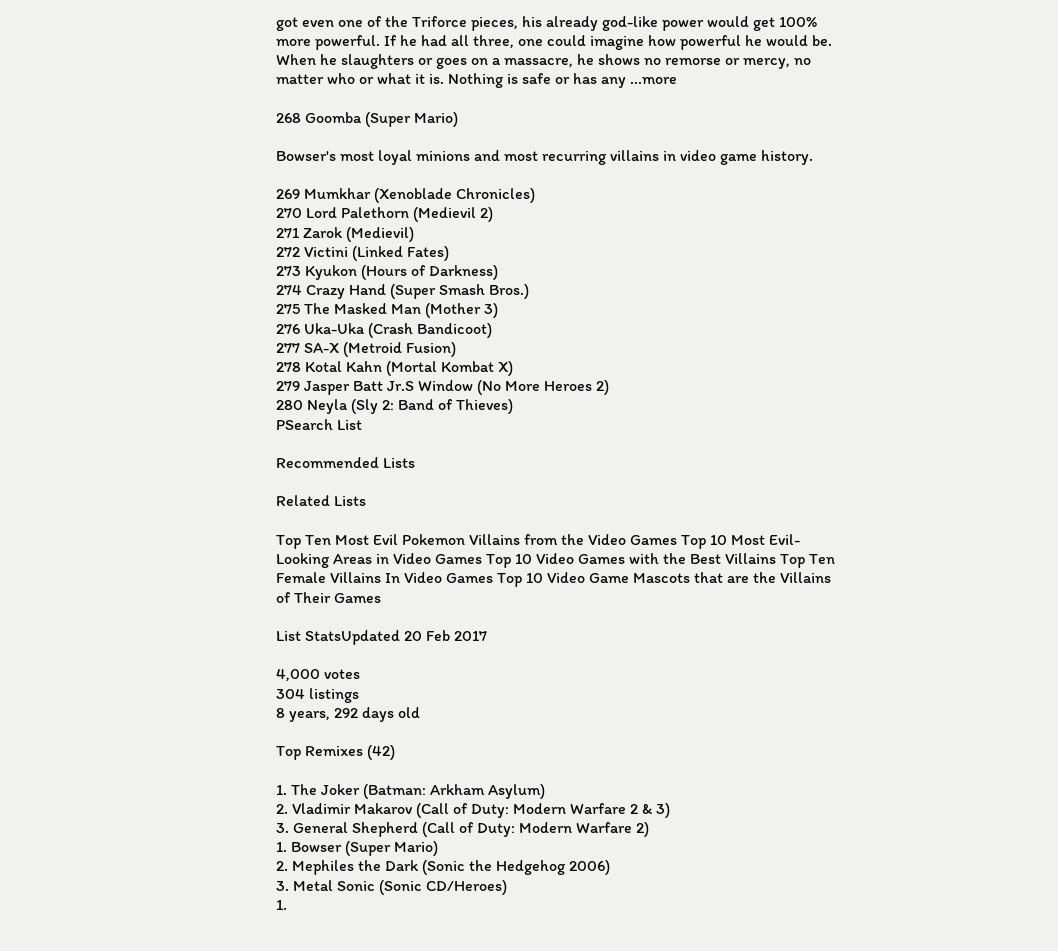got even one of the Triforce pieces, his already god-like power would get 100% more powerful. If he had all three, one could imagine how powerful he would be. When he slaughters or goes on a massacre, he shows no remorse or mercy, no matter who or what it is. Nothing is safe or has any ...more

268 Goomba (Super Mario)

Bowser's most loyal minions and most recurring villains in video game history.

269 Mumkhar (Xenoblade Chronicles)
270 Lord Palethorn (Medievil 2)
271 Zarok (Medievil)
272 Victini (Linked Fates)
273 Kyukon (Hours of Darkness)
274 Crazy Hand (Super Smash Bros.)
275 The Masked Man (Mother 3)
276 Uka-Uka (Crash Bandicoot)
277 SA-X (Metroid Fusion)
278 Kotal Kahn (Mortal Kombat X)
279 Jasper Batt Jr.S Window (No More Heroes 2)
280 Neyla (Sly 2: Band of Thieves)
PSearch List

Recommended Lists

Related Lists

Top Ten Most Evil Pokemon Villains from the Video Games Top 10 Most Evil-Looking Areas in Video Games Top 10 Video Games with the Best Villains Top Ten Female Villains In Video Games Top 10 Video Game Mascots that are the Villains of Their Games

List StatsUpdated 20 Feb 2017

4,000 votes
304 listings
8 years, 292 days old

Top Remixes (42)

1. The Joker (Batman: Arkham Asylum)
2. Vladimir Makarov (Call of Duty: Modern Warfare 2 & 3)
3. General Shepherd (Call of Duty: Modern Warfare 2)
1. Bowser (Super Mario)
2. Mephiles the Dark (Sonic the Hedgehog 2006)
3. Metal Sonic (Sonic CD/Heroes)
1.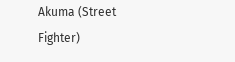Akuma (Street Fighter)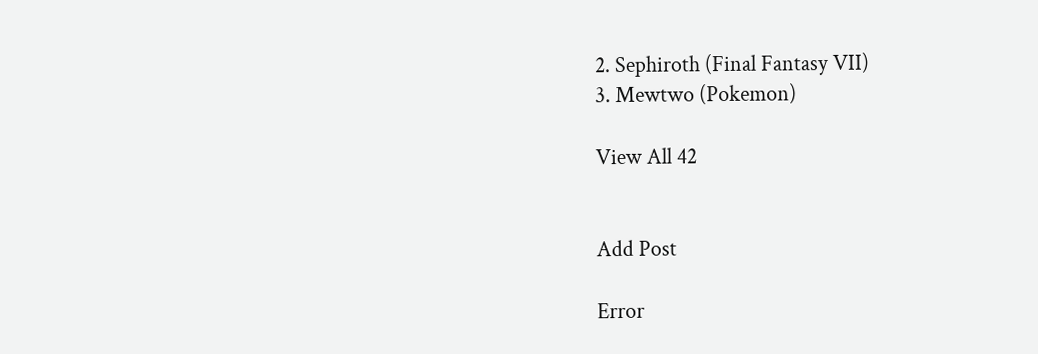2. Sephiroth (Final Fantasy VII)
3. Mewtwo (Pokemon)

View All 42


Add Post

Error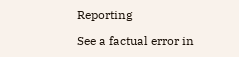Reporting

See a factual error in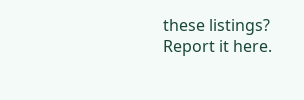these listings? Report it here.